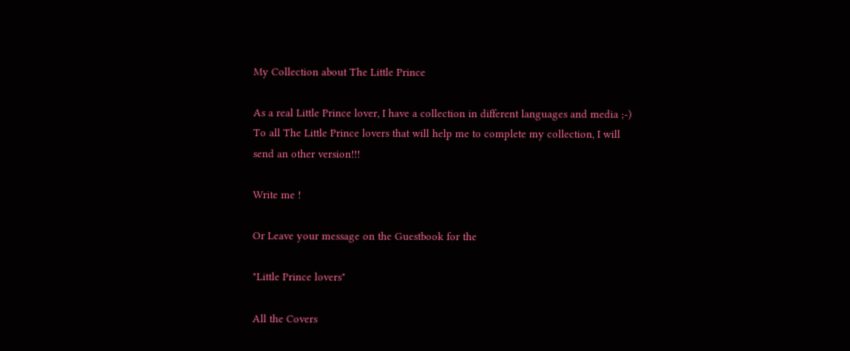My Collection about The Little Prince

As a real Little Prince lover, I have a collection in different languages and media ;-)
To all The Little Prince lovers that will help me to complete my collection, I will send an other version!!!

Write me !

Or Leave your message on the Guestbook for the

"Little Prince lovers"

All the Covers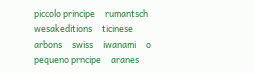piccolo principe     rumantsch     wesakeditions     ticinese     arbons     swiss     iwanami     o pequeno prncipe     aranes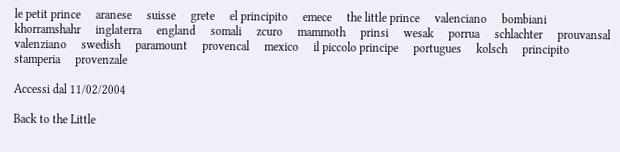le petit prince     aranese     suisse     grete     el principito     emece     the little prince     valenciano     bombiani     khorramshahr     inglaterra     england     somali     zcuro     mammoth     prinsi     wesak     porrua     schlachter     prouvansal     valenziano     swedish     paramount     provencal     mexico     il piccolo principe     portugues     kolsch     principito     stamperia     provenzale

Accessi dal 11/02/2004

Back to the Little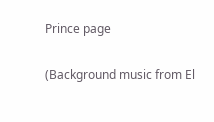Prince page

(Background music from El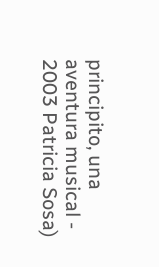principito, una aventura musical - 2003 Patricia Sosa)